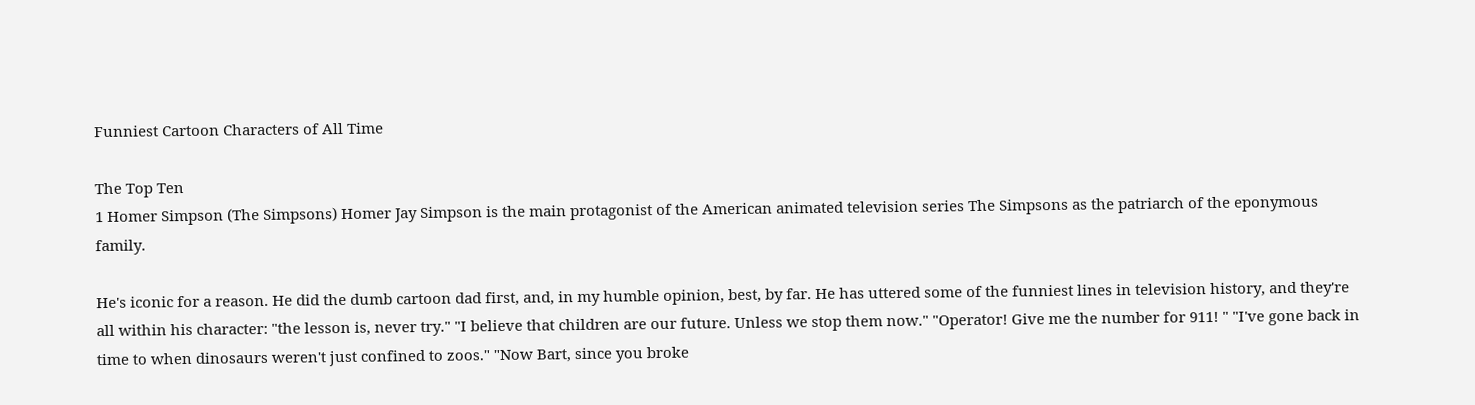Funniest Cartoon Characters of All Time

The Top Ten
1 Homer Simpson (The Simpsons) Homer Jay Simpson is the main protagonist of the American animated television series The Simpsons as the patriarch of the eponymous family.

He's iconic for a reason. He did the dumb cartoon dad first, and, in my humble opinion, best, by far. He has uttered some of the funniest lines in television history, and they're all within his character: "the lesson is, never try." "I believe that children are our future. Unless we stop them now." "Operator! Give me the number for 911! " "I've gone back in time to when dinosaurs weren't just confined to zoos." "Now Bart, since you broke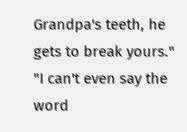Grandpa's teeth, he gets to break yours." "I can't even say the word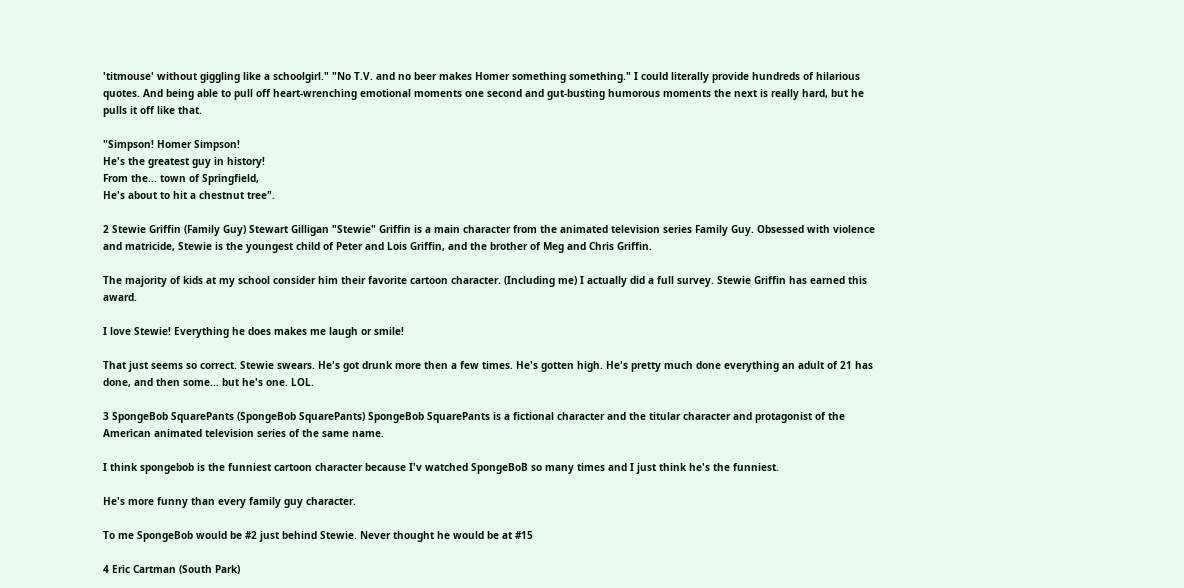'titmouse' without giggling like a schoolgirl." "No T.V. and no beer makes Homer something something." I could literally provide hundreds of hilarious quotes. And being able to pull off heart-wrenching emotional moments one second and gut-busting humorous moments the next is really hard, but he pulls it off like that.

"Simpson! Homer Simpson!
He's the greatest guy in history!
From the... town of Springfield,
He's about to hit a chestnut tree".

2 Stewie Griffin (Family Guy) Stewart Gilligan "Stewie" Griffin is a main character from the animated television series Family Guy. Obsessed with violence and matricide, Stewie is the youngest child of Peter and Lois Griffin, and the brother of Meg and Chris Griffin.

The majority of kids at my school consider him their favorite cartoon character. (Including me) I actually did a full survey. Stewie Griffin has earned this award.

I love Stewie! Everything he does makes me laugh or smile!

That just seems so correct. Stewie swears. He's got drunk more then a few times. He's gotten high. He's pretty much done everything an adult of 21 has done, and then some... but he's one. LOL.

3 SpongeBob SquarePants (SpongeBob SquarePants) SpongeBob SquarePants is a fictional character and the titular character and protagonist of the American animated television series of the same name.

I think spongebob is the funniest cartoon character because I'v watched SpongeBoB so many times and I just think he's the funniest.

He's more funny than every family guy character.

To me SpongeBob would be #2 just behind Stewie. Never thought he would be at #15

4 Eric Cartman (South Park)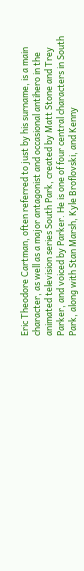Eric Theodore Cartman, often referred to just by his surname, is a main character, as well as a major antagonist and occasional antihero in the animated television series South Park, created by Matt Stone and Trey Parker, and voiced by Parker. He is one of four central characters in South Park, along with Stan Marsh, Kyle Broflovski, and Kenny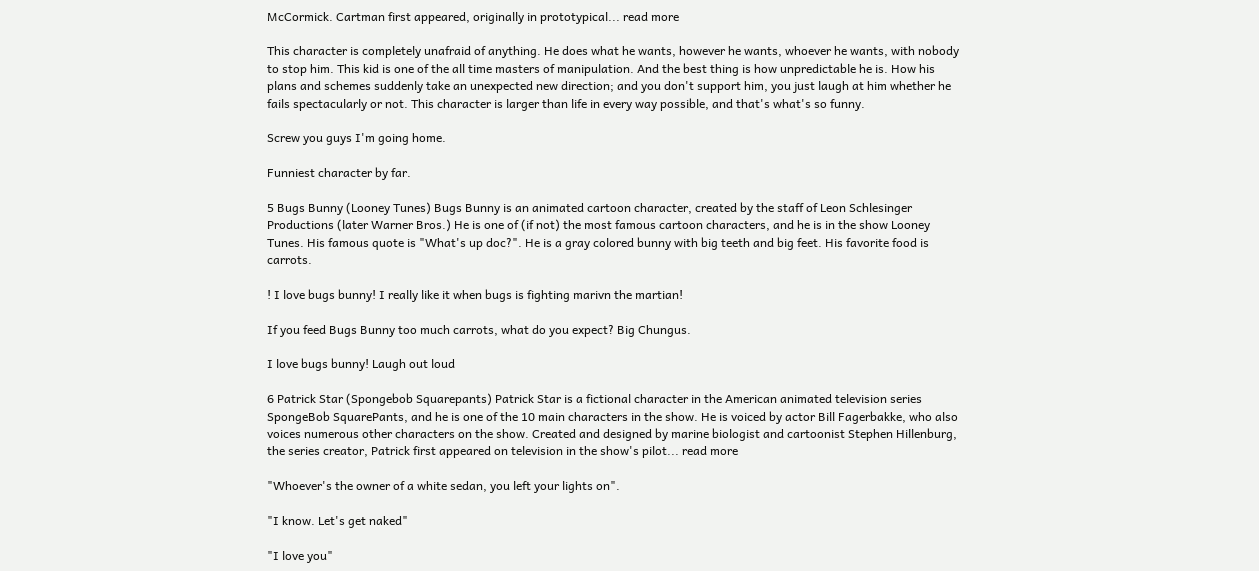McCormick. Cartman first appeared, originally in prototypical... read more

This character is completely unafraid of anything. He does what he wants, however he wants, whoever he wants, with nobody to stop him. This kid is one of the all time masters of manipulation. And the best thing is how unpredictable he is. How his plans and schemes suddenly take an unexpected new direction; and you don't support him, you just laugh at him whether he fails spectacularly or not. This character is larger than life in every way possible, and that's what's so funny.

Screw you guys I'm going home.

Funniest character by far.

5 Bugs Bunny (Looney Tunes) Bugs Bunny is an animated cartoon character, created by the staff of Leon Schlesinger Productions (later Warner Bros.) He is one of (if not) the most famous cartoon characters, and he is in the show Looney Tunes. His famous quote is "What's up doc?". He is a gray colored bunny with big teeth and big feet. His favorite food is carrots.

! I love bugs bunny! I really like it when bugs is fighting marivn the martian!

If you feed Bugs Bunny too much carrots, what do you expect? Big Chungus.

I love bugs bunny! Laugh out loud

6 Patrick Star (Spongebob Squarepants) Patrick Star is a fictional character in the American animated television series SpongeBob SquarePants, and he is one of the 10 main characters in the show. He is voiced by actor Bill Fagerbakke, who also voices numerous other characters on the show. Created and designed by marine biologist and cartoonist Stephen Hillenburg, the series creator, Patrick first appeared on television in the show's pilot... read more

"Whoever's the owner of a white sedan, you left your lights on".

"I know. Let's get naked"

"I love you"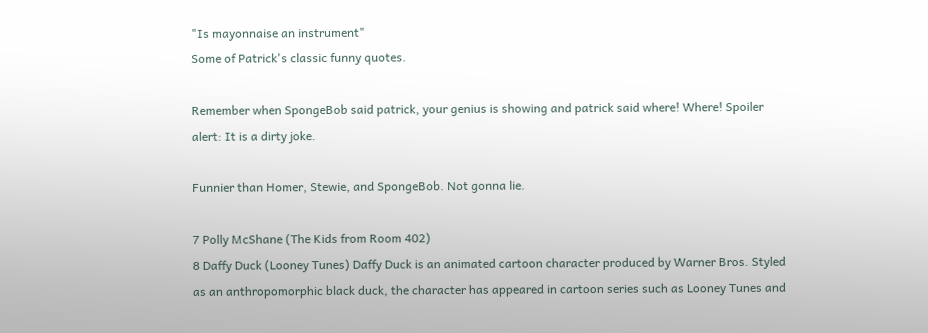"Is mayonnaise an instrument"
Some of Patrick's classic funny quotes.

Remember when SpongeBob said patrick, your genius is showing and patrick said where! Where! Spoiler alert: It is a dirty joke.

Funnier than Homer, Stewie, and SpongeBob. Not gonna lie.

7 Polly McShane (The Kids from Room 402)
8 Daffy Duck (Looney Tunes) Daffy Duck is an animated cartoon character produced by Warner Bros. Styled as an anthropomorphic black duck, the character has appeared in cartoon series such as Looney Tunes and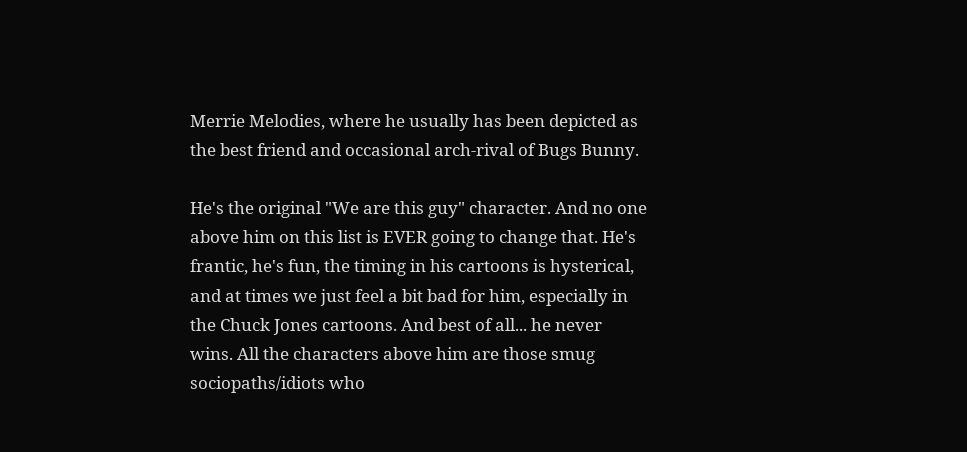Merrie Melodies, where he usually has been depicted as the best friend and occasional arch-rival of Bugs Bunny.

He's the original "We are this guy" character. And no one above him on this list is EVER going to change that. He's frantic, he's fun, the timing in his cartoons is hysterical, and at times we just feel a bit bad for him, especially in the Chuck Jones cartoons. And best of all... he never wins. All the characters above him are those smug sociopaths/idiots who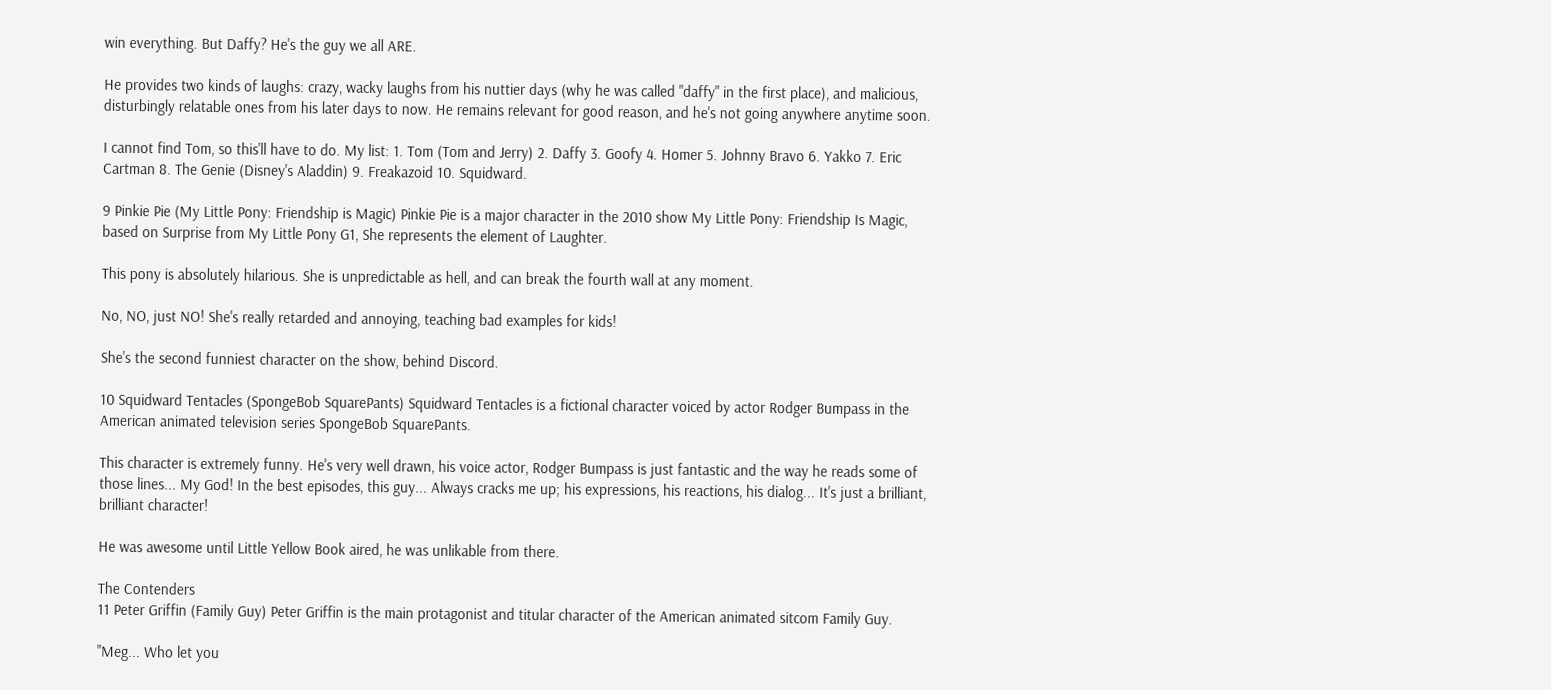win everything. But Daffy? He's the guy we all ARE.

He provides two kinds of laughs: crazy, wacky laughs from his nuttier days (why he was called "daffy" in the first place), and malicious, disturbingly relatable ones from his later days to now. He remains relevant for good reason, and he's not going anywhere anytime soon.

I cannot find Tom, so this'll have to do. My list: 1. Tom (Tom and Jerry) 2. Daffy 3. Goofy 4. Homer 5. Johnny Bravo 6. Yakko 7. Eric Cartman 8. The Genie (Disney's Aladdin) 9. Freakazoid 10. Squidward.

9 Pinkie Pie (My Little Pony: Friendship is Magic) Pinkie Pie is a major character in the 2010 show My Little Pony: Friendship Is Magic, based on Surprise from My Little Pony G1, She represents the element of Laughter.

This pony is absolutely hilarious. She is unpredictable as hell, and can break the fourth wall at any moment.

No, NO, just NO! She's really retarded and annoying, teaching bad examples for kids!

She's the second funniest character on the show, behind Discord.

10 Squidward Tentacles (SpongeBob SquarePants) Squidward Tentacles is a fictional character voiced by actor Rodger Bumpass in the American animated television series SpongeBob SquarePants.

This character is extremely funny. He's very well drawn, his voice actor, Rodger Bumpass is just fantastic and the way he reads some of those lines... My God! In the best episodes, this guy... Always cracks me up; his expressions, his reactions, his dialog... It's just a brilliant, brilliant character!

He was awesome until Little Yellow Book aired, he was unlikable from there.

The Contenders
11 Peter Griffin (Family Guy) Peter Griffin is the main protagonist and titular character of the American animated sitcom Family Guy.

"Meg... Who let you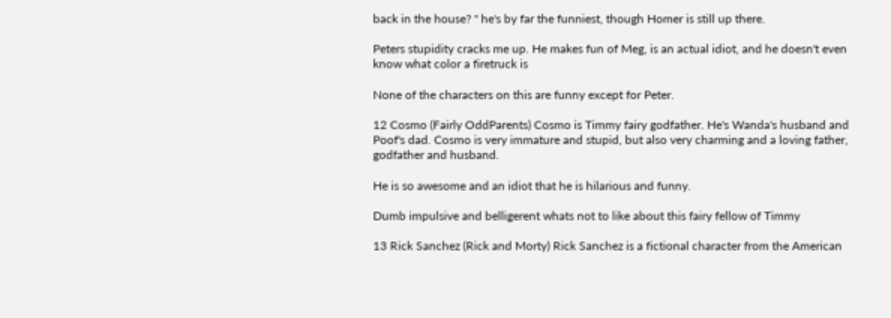back in the house? " he's by far the funniest, though Homer is still up there.

Peters stupidity cracks me up. He makes fun of Meg, is an actual idiot, and he doesn't even know what color a firetruck is

None of the characters on this are funny except for Peter.

12 Cosmo (Fairly OddParents) Cosmo is Timmy fairy godfather. He's Wanda's husband and Poof's dad. Cosmo is very immature and stupid, but also very charming and a loving father, godfather and husband.

He is so awesome and an idiot that he is hilarious and funny.

Dumb impulsive and belligerent whats not to like about this fairy fellow of Timmy

13 Rick Sanchez (Rick and Morty) Rick Sanchez is a fictional character from the American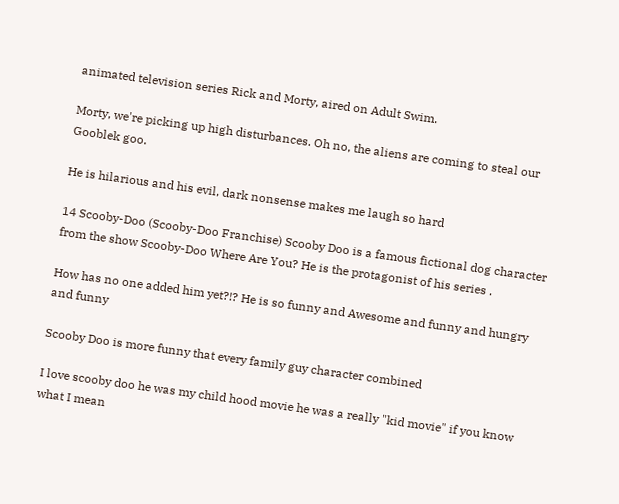animated television series Rick and Morty, aired on Adult Swim.

Morty, we're picking up high disturbances. Oh no, the aliens are coming to steal our Gooblek goo.

He is hilarious and his evil, dark nonsense makes me laugh so hard

14 Scooby-Doo (Scooby-Doo Franchise) Scooby Doo is a famous fictional dog character from the show Scooby-Doo Where Are You? He is the protagonist of his series .

How has no one added him yet?!? He is so funny and Awesome and funny and hungry and funny

Scooby Doo is more funny that every family guy character combined

I love scooby doo he was my child hood movie he was a really "kid movie" if you know what I mean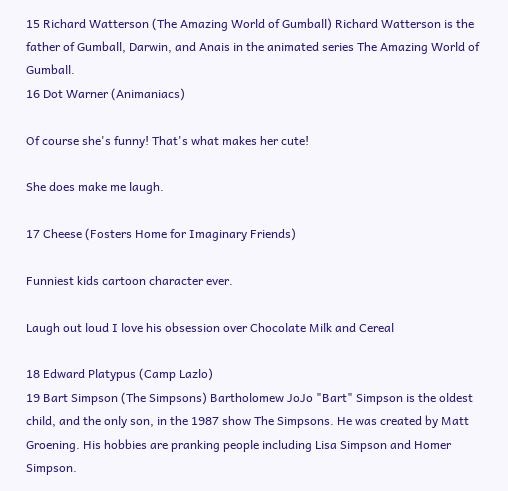15 Richard Watterson (The Amazing World of Gumball) Richard Watterson is the father of Gumball, Darwin, and Anais in the animated series The Amazing World of Gumball.
16 Dot Warner (Animaniacs)

Of course she's funny! That's what makes her cute!

She does make me laugh.

17 Cheese (Fosters Home for Imaginary Friends)

Funniest kids cartoon character ever.

Laugh out loud I love his obsession over Chocolate Milk and Cereal

18 Edward Platypus (Camp Lazlo)
19 Bart Simpson (The Simpsons) Bartholomew JoJo "Bart" Simpson is the oldest child, and the only son, in the 1987 show The Simpsons. He was created by Matt Groening. His hobbies are pranking people including Lisa Simpson and Homer Simpson.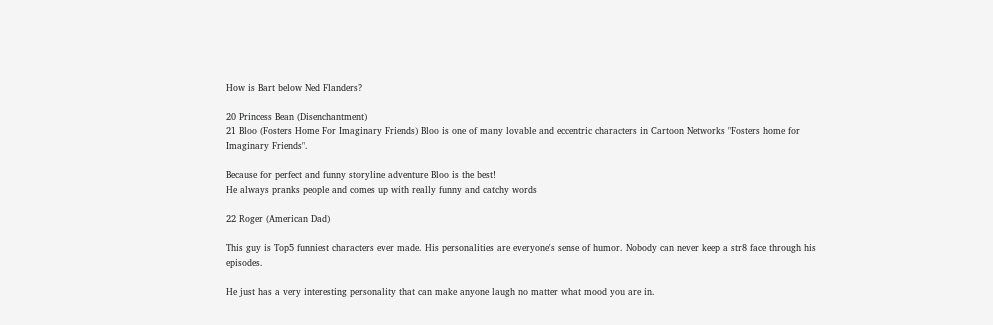How is Bart below Ned Flanders?

20 Princess Bean (Disenchantment)
21 Bloo (Fosters Home For Imaginary Friends) Bloo is one of many lovable and eccentric characters in Cartoon Networks "Fosters home for Imaginary Friends".

Because for perfect and funny storyline adventure Bloo is the best!
He always pranks people and comes up with really funny and catchy words

22 Roger (American Dad)

This guy is Top5 funniest characters ever made. His personalities are everyone's sense of humor. Nobody can never keep a str8 face through his episodes.

He just has a very interesting personality that can make anyone laugh no matter what mood you are in.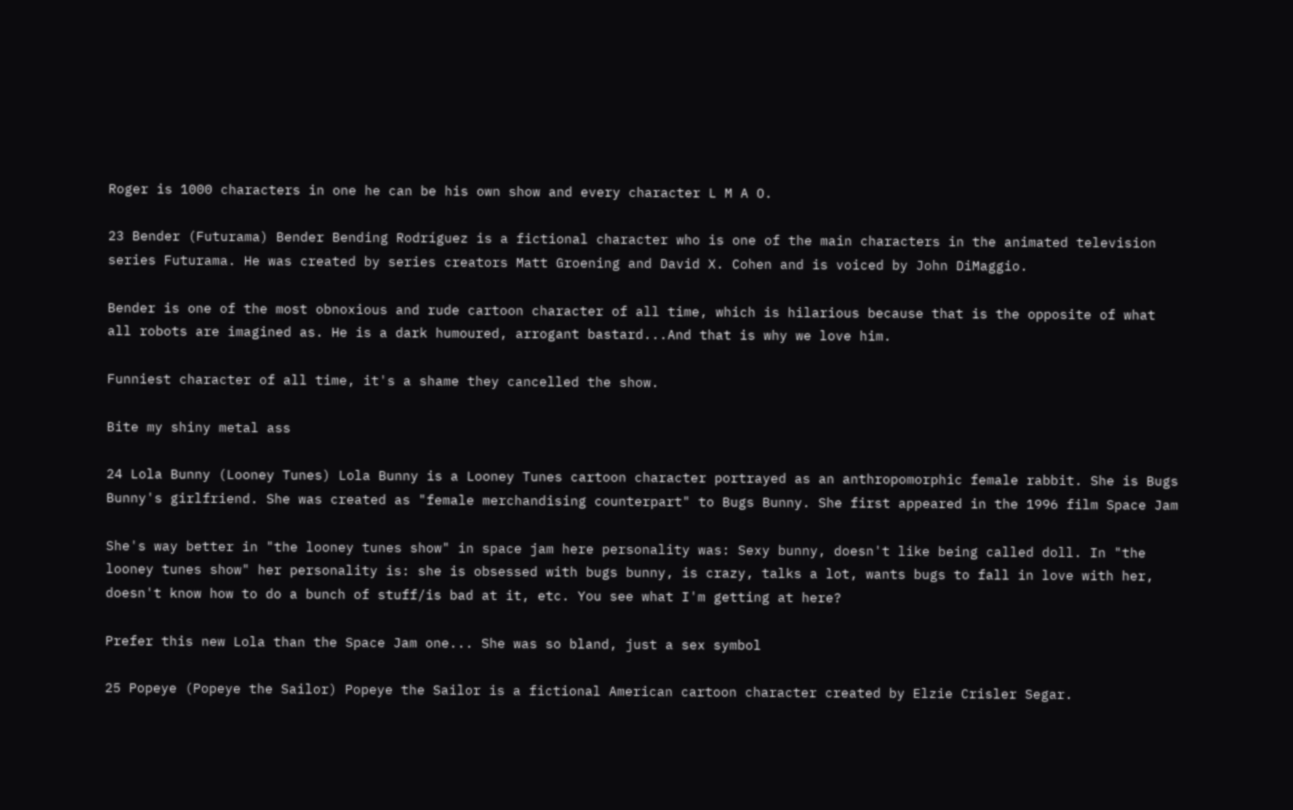Roger is 1000 characters in one he can be his own show and every character L M A O.

23 Bender (Futurama) Bender Bending Rodríguez is a fictional character who is one of the main characters in the animated television series Futurama. He was created by series creators Matt Groening and David X. Cohen and is voiced by John DiMaggio.

Bender is one of the most obnoxious and rude cartoon character of all time, which is hilarious because that is the opposite of what all robots are imagined as. He is a dark humoured, arrogant bastard...And that is why we love him.

Funniest character of all time, it's a shame they cancelled the show.

Bite my shiny metal ass

24 Lola Bunny (Looney Tunes) Lola Bunny is a Looney Tunes cartoon character portrayed as an anthropomorphic female rabbit. She is Bugs Bunny's girlfriend. She was created as "female merchandising counterpart" to Bugs Bunny. She first appeared in the 1996 film Space Jam

She's way better in "the looney tunes show" in space jam here personality was: Sexy bunny, doesn't like being called doll. In "the looney tunes show" her personality is: she is obsessed with bugs bunny, is crazy, talks a lot, wants bugs to fall in love with her, doesn't know how to do a bunch of stuff/is bad at it, etc. You see what I'm getting at here?

Prefer this new Lola than the Space Jam one... She was so bland, just a sex symbol

25 Popeye (Popeye the Sailor) Popeye the Sailor is a fictional American cartoon character created by Elzie Crisler Segar.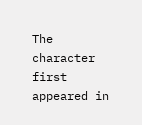The character first appeared in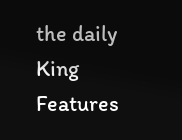the daily King Features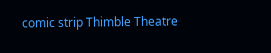comic strip Thimble Theatre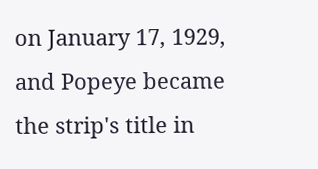on January 17, 1929, and Popeye became the strip's title in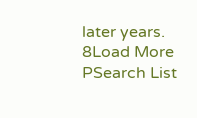later years.
8Load More
PSearch List